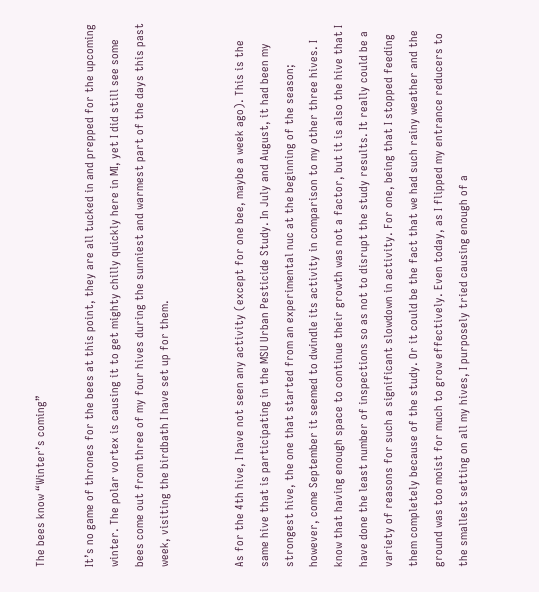The bees know “Winter’s coming”

It’s no game of thrones for the bees at this point, they are all tucked in and prepped for the upcoming winter. The polar vortex is causing it to get mighty chilly quickly here in MI, yet I did still see some bees come out from three of my four hives during the sunniest and warmest part of the days this past week, visiting the birdbath I have set up for them.


As for the 4th hive, I have not seen any activity (except for one bee, maybe a week ago). This is the same hive that is participating in the MSU Urban Pesticide Study. In July and August, it had been my strongest hive, the one that started from an experimental nuc at the beginning of the season; however, come September it seemed to dwindle its activity in comparison to my other three hives. I know that having enough space to continue their growth was not a factor, but it is also the hive that I have done the least number of inspections so as not to disrupt the study results. It really could be a variety of reasons for such a significant slowdown in activity. For one, being that I stopped feeding them completely because of the study. Or it could be the fact that we had such rainy weather and the ground was too moist for much to grow effectively. Even today, as I flipped my entrance reducers to the smallest setting on all my hives, I purposely tried causing enough of a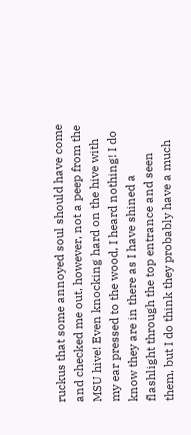ruckus that some annoyed soul should have come and checked me out, however, not a peep from the MSU hive! Even knocking hard on the hive with my ear pressed to the wood, I heard nothing! I do know they are in there as I have shined a flashlight through the top entrance and seen them, but I do think they probably have a much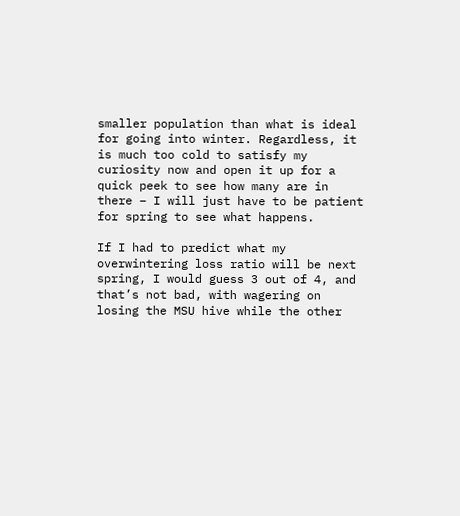smaller population than what is ideal for going into winter. Regardless, it is much too cold to satisfy my curiosity now and open it up for a quick peek to see how many are in there – I will just have to be patient for spring to see what happens.

If I had to predict what my overwintering loss ratio will be next spring, I would guess 3 out of 4, and that’s not bad, with wagering on losing the MSU hive while the other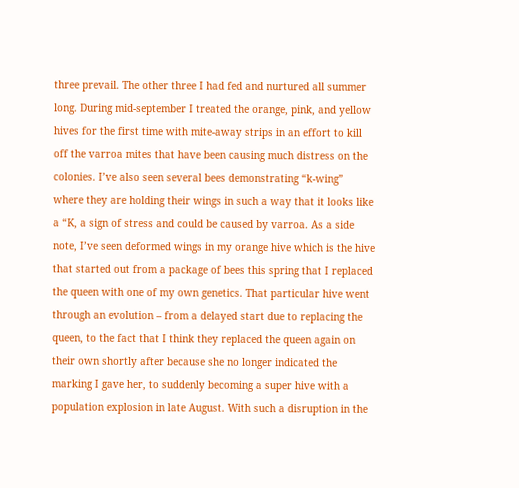three prevail. The other three I had fed and nurtured all summer long. During mid-september I treated the orange, pink, and yellow hives for the first time with mite-away strips in an effort to kill off the varroa mites that have been causing much distress on the colonies. I’ve also seen several bees demonstrating “k-wing” where they are holding their wings in such a way that it looks like a “K, a sign of stress and could be caused by varroa. As a side note, I’ve seen deformed wings in my orange hive which is the hive that started out from a package of bees this spring that I replaced the queen with one of my own genetics. That particular hive went through an evolution – from a delayed start due to replacing the queen, to the fact that I think they replaced the queen again on their own shortly after because she no longer indicated the marking I gave her, to suddenly becoming a super hive with a population explosion in late August. With such a disruption in the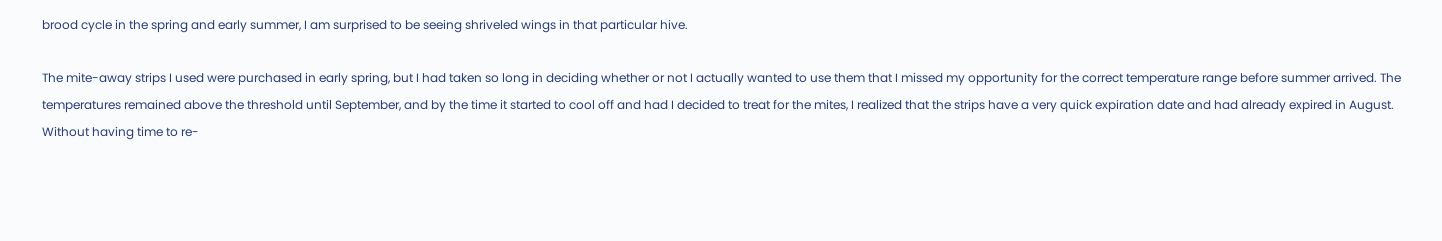brood cycle in the spring and early summer, I am surprised to be seeing shriveled wings in that particular hive.

The mite-away strips I used were purchased in early spring, but I had taken so long in deciding whether or not I actually wanted to use them that I missed my opportunity for the correct temperature range before summer arrived. The temperatures remained above the threshold until September, and by the time it started to cool off and had I decided to treat for the mites, I realized that the strips have a very quick expiration date and had already expired in August. Without having time to re-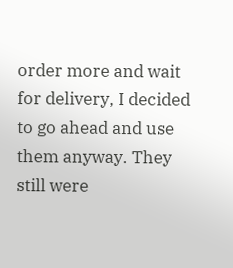order more and wait for delivery, I decided to go ahead and use them anyway. They still were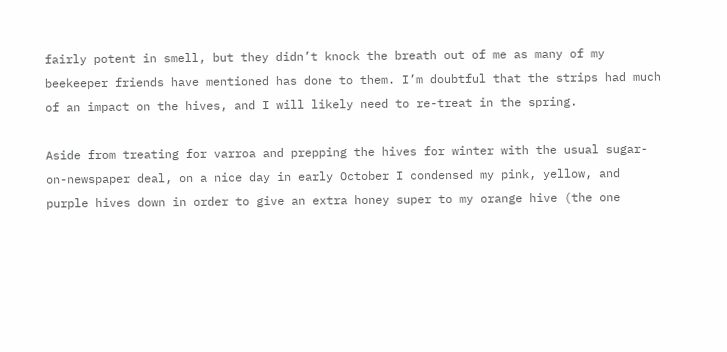fairly potent in smell, but they didn’t knock the breath out of me as many of my beekeeper friends have mentioned has done to them. I’m doubtful that the strips had much of an impact on the hives, and I will likely need to re-treat in the spring.

Aside from treating for varroa and prepping the hives for winter with the usual sugar-on-newspaper deal, on a nice day in early October I condensed my pink, yellow, and purple hives down in order to give an extra honey super to my orange hive (the one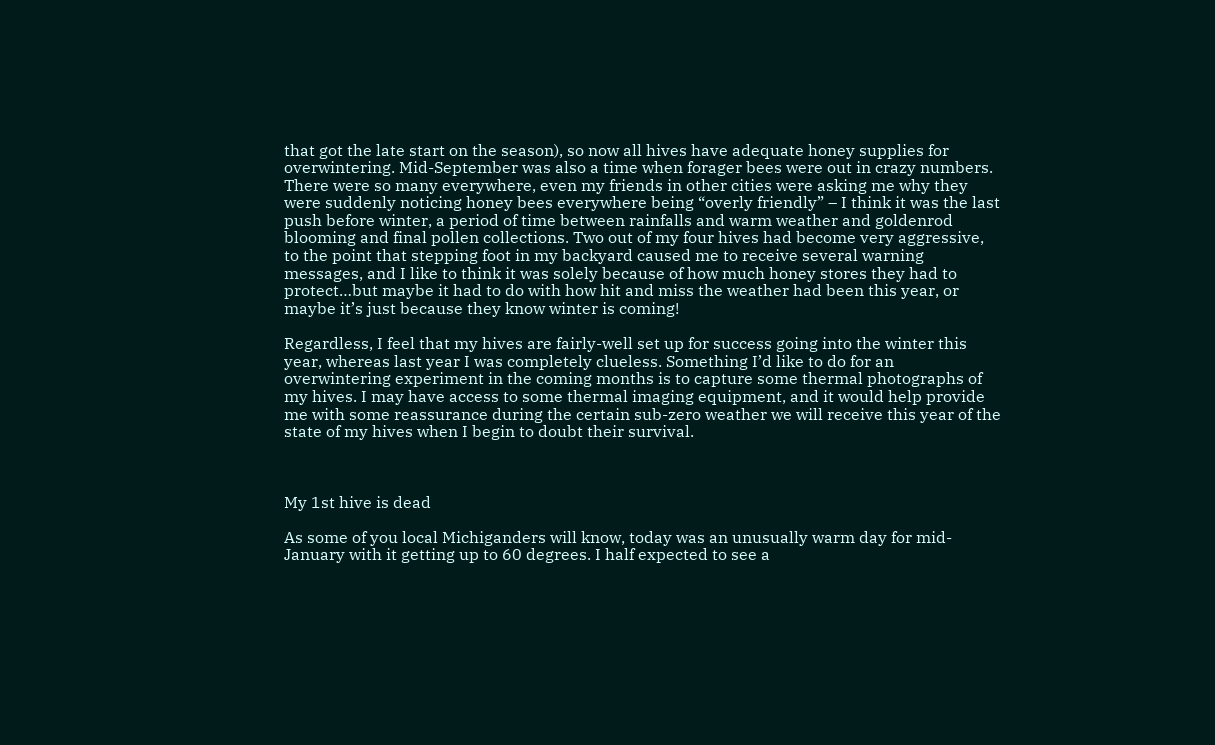that got the late start on the season), so now all hives have adequate honey supplies for overwintering. Mid-September was also a time when forager bees were out in crazy numbers. There were so many everywhere, even my friends in other cities were asking me why they were suddenly noticing honey bees everywhere being “overly friendly” – I think it was the last push before winter, a period of time between rainfalls and warm weather and goldenrod blooming and final pollen collections. Two out of my four hives had become very aggressive, to the point that stepping foot in my backyard caused me to receive several warning messages, and I like to think it was solely because of how much honey stores they had to protect…but maybe it had to do with how hit and miss the weather had been this year, or maybe it’s just because they know winter is coming!

Regardless, I feel that my hives are fairly-well set up for success going into the winter this year, whereas last year I was completely clueless. Something I’d like to do for an overwintering experiment in the coming months is to capture some thermal photographs of my hives. I may have access to some thermal imaging equipment, and it would help provide me with some reassurance during the certain sub-zero weather we will receive this year of the state of my hives when I begin to doubt their survival.



My 1st hive is dead

As some of you local Michiganders will know, today was an unusually warm day for mid-January with it getting up to 60 degrees. I half expected to see a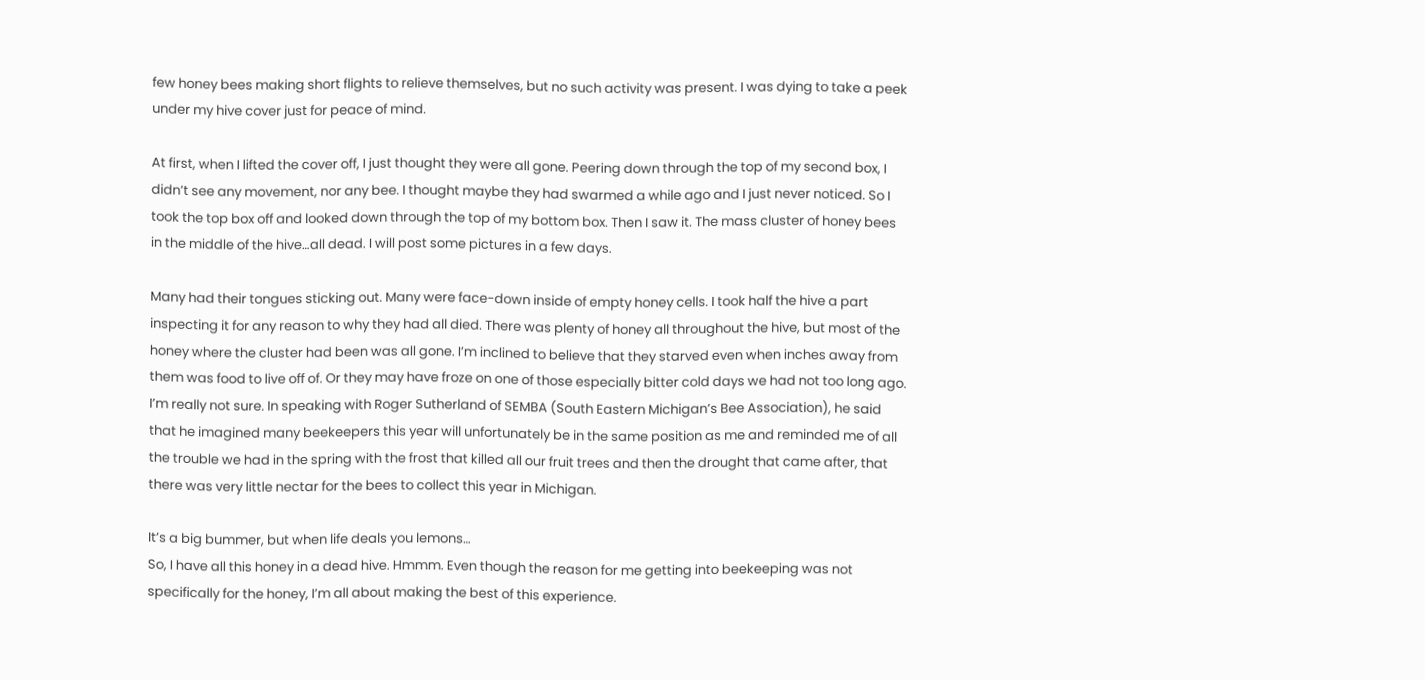few honey bees making short flights to relieve themselves, but no such activity was present. I was dying to take a peek under my hive cover just for peace of mind.

At first, when I lifted the cover off, I just thought they were all gone. Peering down through the top of my second box, I didn’t see any movement, nor any bee. I thought maybe they had swarmed a while ago and I just never noticed. So I took the top box off and looked down through the top of my bottom box. Then I saw it. The mass cluster of honey bees in the middle of the hive…all dead. I will post some pictures in a few days.

Many had their tongues sticking out. Many were face-down inside of empty honey cells. I took half the hive a part inspecting it for any reason to why they had all died. There was plenty of honey all throughout the hive, but most of the honey where the cluster had been was all gone. I’m inclined to believe that they starved even when inches away from them was food to live off of. Or they may have froze on one of those especially bitter cold days we had not too long ago. I’m really not sure. In speaking with Roger Sutherland of SEMBA (South Eastern Michigan’s Bee Association), he said that he imagined many beekeepers this year will unfortunately be in the same position as me and reminded me of all the trouble we had in the spring with the frost that killed all our fruit trees and then the drought that came after, that there was very little nectar for the bees to collect this year in Michigan.

It’s a big bummer, but when life deals you lemons…
So, I have all this honey in a dead hive. Hmmm. Even though the reason for me getting into beekeeping was not specifically for the honey, I’m all about making the best of this experience.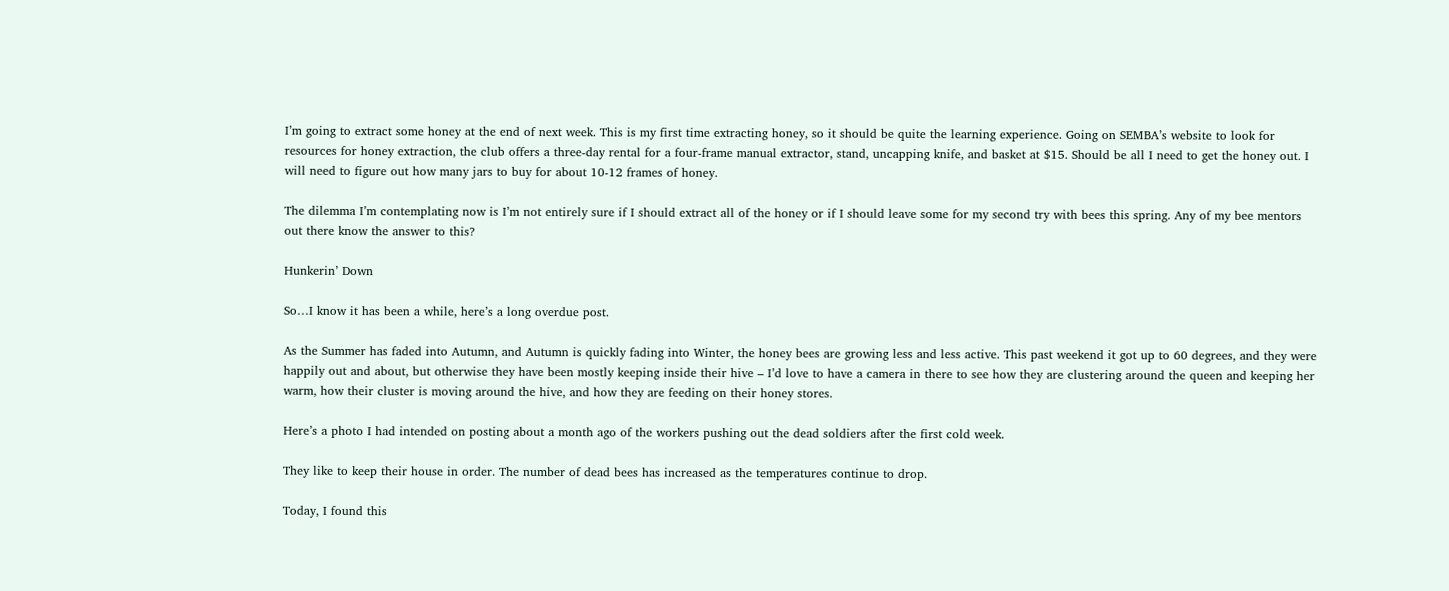I’m going to extract some honey at the end of next week. This is my first time extracting honey, so it should be quite the learning experience. Going on SEMBA’s website to look for resources for honey extraction, the club offers a three-day rental for a four-frame manual extractor, stand, uncapping knife, and basket at $15. Should be all I need to get the honey out. I will need to figure out how many jars to buy for about 10-12 frames of honey.

The dilemma I’m contemplating now is I’m not entirely sure if I should extract all of the honey or if I should leave some for my second try with bees this spring. Any of my bee mentors out there know the answer to this?

Hunkerin’ Down

So…I know it has been a while, here’s a long overdue post.

As the Summer has faded into Autumn, and Autumn is quickly fading into Winter, the honey bees are growing less and less active. This past weekend it got up to 60 degrees, and they were happily out and about, but otherwise they have been mostly keeping inside their hive – I’d love to have a camera in there to see how they are clustering around the queen and keeping her warm, how their cluster is moving around the hive, and how they are feeding on their honey stores.

Here’s a photo I had intended on posting about a month ago of the workers pushing out the dead soldiers after the first cold week.

They like to keep their house in order. The number of dead bees has increased as the temperatures continue to drop.

Today, I found this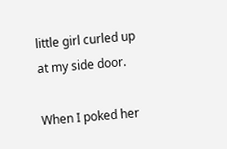little girl curled up at my side door.

When I poked her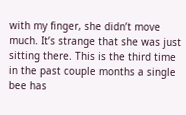with my finger, she didn’t move much. It’s strange that she was just sitting there. This is the third time in the past couple months a single bee has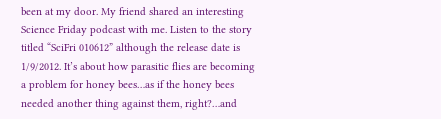been at my door. My friend shared an interesting Science Friday podcast with me. Listen to the story titled “SciFri 010612” although the release date is 1/9/2012. It’s about how parasitic flies are becoming a problem for honey bees…as if the honey bees needed another thing against them, right?…and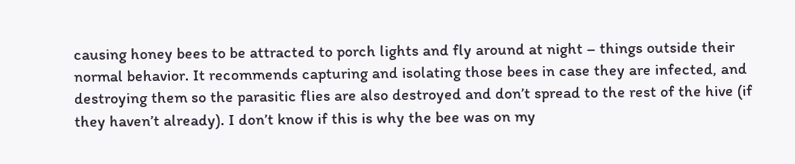causing honey bees to be attracted to porch lights and fly around at night – things outside their normal behavior. It recommends capturing and isolating those bees in case they are infected, and destroying them so the parasitic flies are also destroyed and don’t spread to the rest of the hive (if they haven’t already). I don’t know if this is why the bee was on my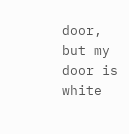door, but my door is white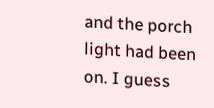and the porch light had been on. I guess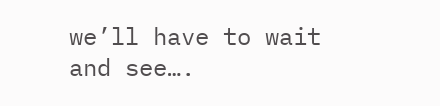we’ll have to wait and see….